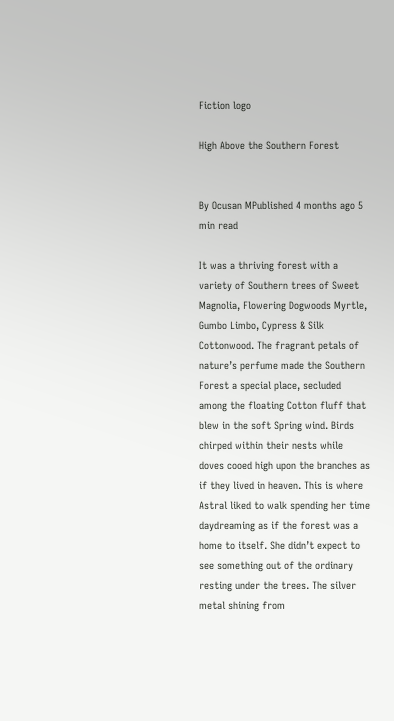Fiction logo

High Above the Southern Forest


By Ocusan MPublished 4 months ago 5 min read

It was a thriving forest with a variety of Southern trees of Sweet Magnolia, Flowering Dogwoods Myrtle, Gumbo Limbo, Cypress & Silk Cottonwood. The fragrant petals of nature’s perfume made the Southern Forest a special place, secluded among the floating Cotton fluff that blew in the soft Spring wind. Birds chirped within their nests while doves cooed high upon the branches as if they lived in heaven. This is where Astral liked to walk spending her time daydreaming as if the forest was a home to itself. She didn’t expect to see something out of the ordinary resting under the trees. The silver metal shining from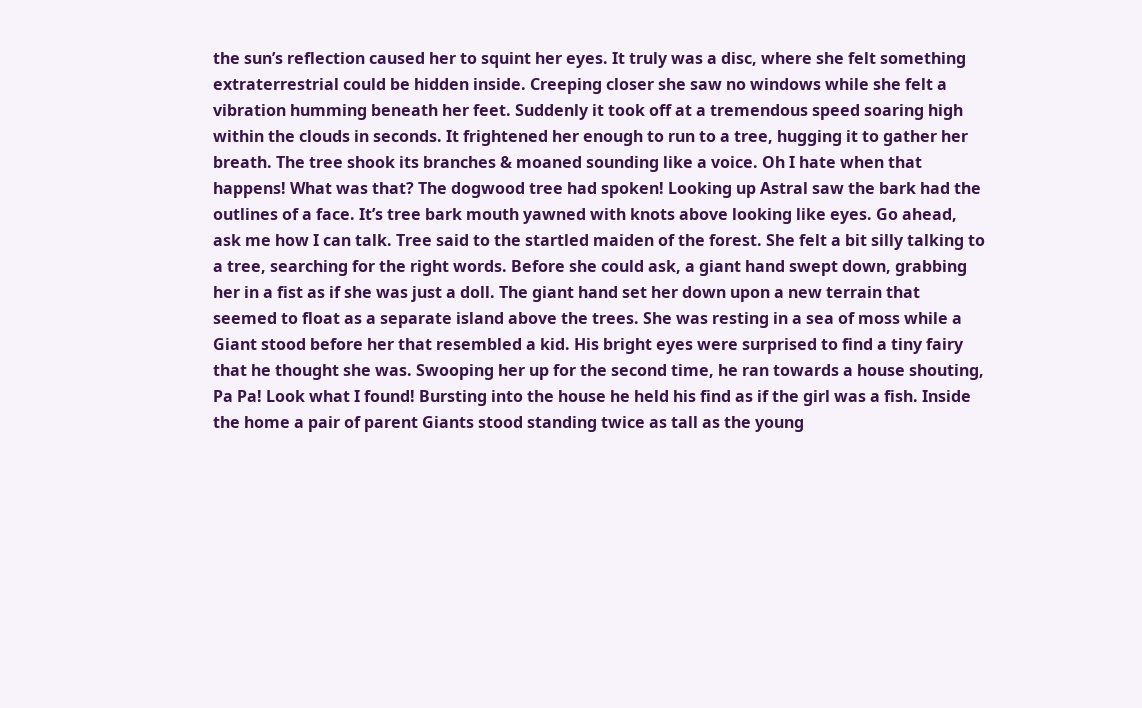the sun’s reflection caused her to squint her eyes. It truly was a disc, where she felt something extraterrestrial could be hidden inside. Creeping closer she saw no windows while she felt a vibration humming beneath her feet. Suddenly it took off at a tremendous speed soaring high within the clouds in seconds. It frightened her enough to run to a tree, hugging it to gather her breath. The tree shook its branches & moaned sounding like a voice. Oh I hate when that happens! What was that? The dogwood tree had spoken! Looking up Astral saw the bark had the outlines of a face. It’s tree bark mouth yawned with knots above looking like eyes. Go ahead, ask me how I can talk. Tree said to the startled maiden of the forest. She felt a bit silly talking to a tree, searching for the right words. Before she could ask, a giant hand swept down, grabbing her in a fist as if she was just a doll. The giant hand set her down upon a new terrain that seemed to float as a separate island above the trees. She was resting in a sea of moss while a Giant stood before her that resembled a kid. His bright eyes were surprised to find a tiny fairy that he thought she was. Swooping her up for the second time, he ran towards a house shouting, Pa Pa! Look what I found! Bursting into the house he held his find as if the girl was a fish. Inside the home a pair of parent Giants stood standing twice as tall as the young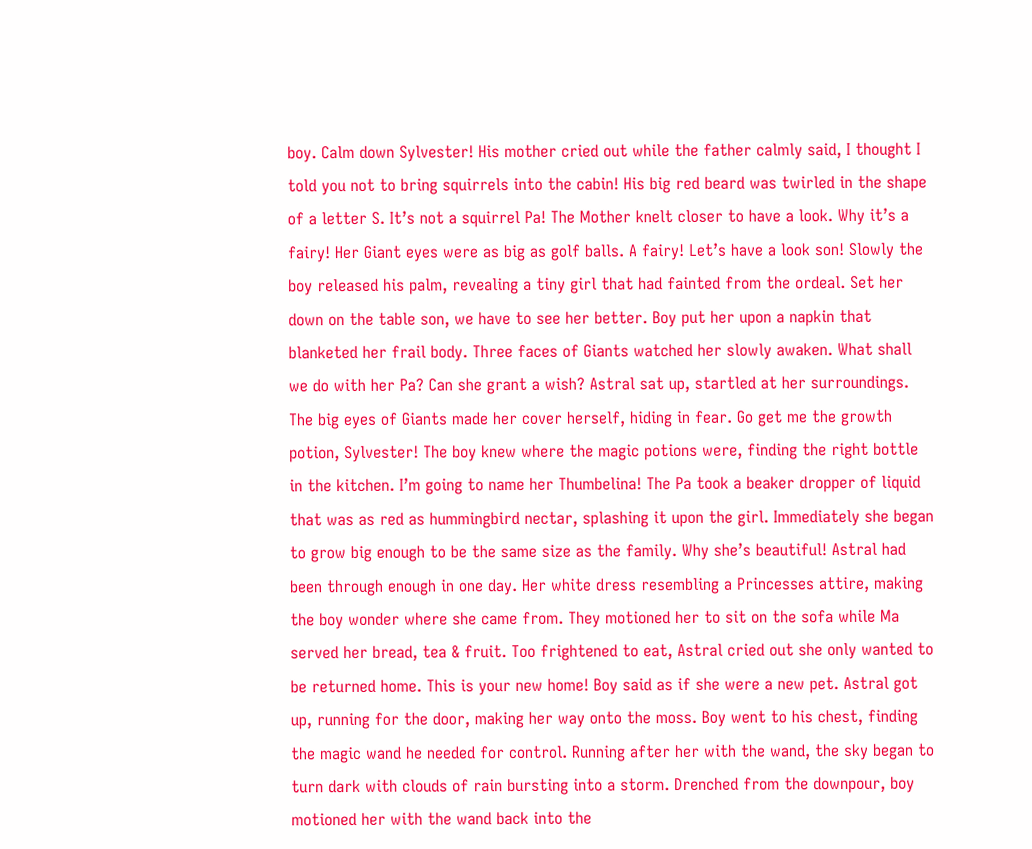boy. Calm down Sylvester! His mother cried out while the father calmly said, I thought I told you not to bring squirrels into the cabin! His big red beard was twirled in the shape of a letter S. It’s not a squirrel Pa! The Mother knelt closer to have a look. Why it’s a fairy! Her Giant eyes were as big as golf balls. A fairy! Let’s have a look son! Slowly the boy released his palm, revealing a tiny girl that had fainted from the ordeal. Set her down on the table son, we have to see her better. Boy put her upon a napkin that blanketed her frail body. Three faces of Giants watched her slowly awaken. What shall we do with her Pa? Can she grant a wish? Astral sat up, startled at her surroundings. The big eyes of Giants made her cover herself, hiding in fear. Go get me the growth potion, Sylvester! The boy knew where the magic potions were, finding the right bottle in the kitchen. I’m going to name her Thumbelina! The Pa took a beaker dropper of liquid that was as red as hummingbird nectar, splashing it upon the girl. Immediately she began to grow big enough to be the same size as the family. Why she’s beautiful! Astral had been through enough in one day. Her white dress resembling a Princesses attire, making the boy wonder where she came from. They motioned her to sit on the sofa while Ma served her bread, tea & fruit. Too frightened to eat, Astral cried out she only wanted to be returned home. This is your new home! Boy said as if she were a new pet. Astral got up, running for the door, making her way onto the moss. Boy went to his chest, finding the magic wand he needed for control. Running after her with the wand, the sky began to turn dark with clouds of rain bursting into a storm. Drenched from the downpour, boy motioned her with the wand back into the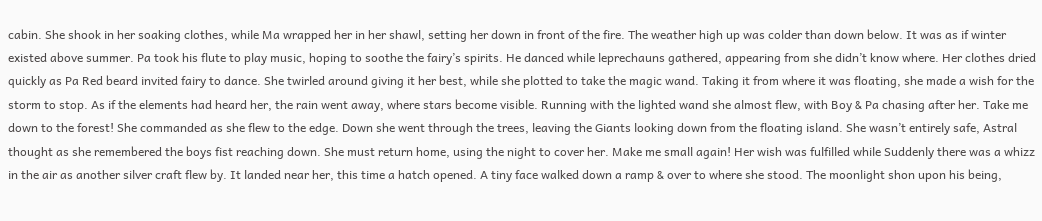cabin. She shook in her soaking clothes, while Ma wrapped her in her shawl, setting her down in front of the fire. The weather high up was colder than down below. It was as if winter existed above summer. Pa took his flute to play music, hoping to soothe the fairy’s spirits. He danced while leprechauns gathered, appearing from she didn’t know where. Her clothes dried quickly as Pa Red beard invited fairy to dance. She twirled around giving it her best, while she plotted to take the magic wand. Taking it from where it was floating, she made a wish for the storm to stop. As if the elements had heard her, the rain went away, where stars become visible. Running with the lighted wand she almost flew, with Boy & Pa chasing after her. Take me down to the forest! She commanded as she flew to the edge. Down she went through the trees, leaving the Giants looking down from the floating island. She wasn’t entirely safe, Astral thought as she remembered the boys fist reaching down. She must return home, using the night to cover her. Make me small again! Her wish was fulfilled while Suddenly there was a whizz in the air as another silver craft flew by. It landed near her, this time a hatch opened. A tiny face walked down a ramp & over to where she stood. The moonlight shon upon his being,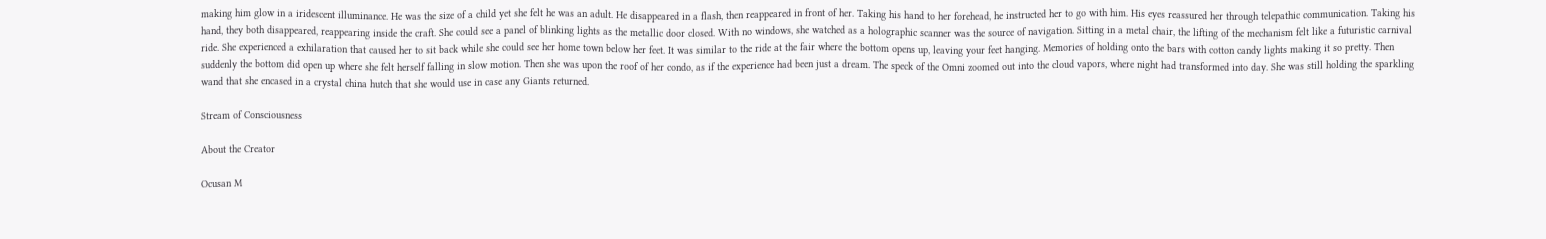making him glow in a iridescent illuminance. He was the size of a child yet she felt he was an adult. He disappeared in a flash, then reappeared in front of her. Taking his hand to her forehead, he instructed her to go with him. His eyes reassured her through telepathic communication. Taking his hand, they both disappeared, reappearing inside the craft. She could see a panel of blinking lights as the metallic door closed. With no windows, she watched as a holographic scanner was the source of navigation. Sitting in a metal chair, the lifting of the mechanism felt like a futuristic carnival ride. She experienced a exhilaration that caused her to sit back while she could see her home town below her feet. It was similar to the ride at the fair where the bottom opens up, leaving your feet hanging. Memories of holding onto the bars with cotton candy lights making it so pretty. Then suddenly the bottom did open up where she felt herself falling in slow motion. Then she was upon the roof of her condo, as if the experience had been just a dream. The speck of the Omni zoomed out into the cloud vapors, where night had transformed into day. She was still holding the sparkling wand that she encased in a crystal china hutch that she would use in case any Giants returned.

Stream of Consciousness

About the Creator

Ocusan M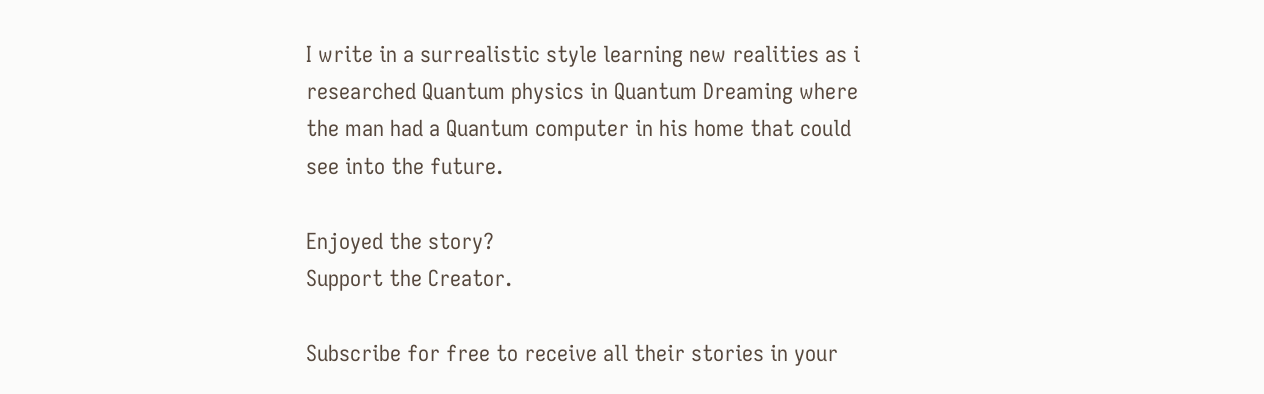I write in a surrealistic style learning new realities as i researched Quantum physics in Quantum Dreaming where the man had a Quantum computer in his home that could see into the future.

Enjoyed the story?
Support the Creator.

Subscribe for free to receive all their stories in your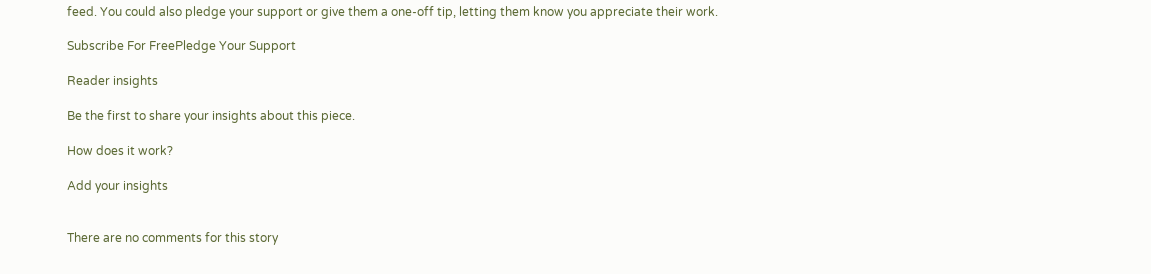feed. You could also pledge your support or give them a one-off tip, letting them know you appreciate their work.

Subscribe For FreePledge Your Support

Reader insights

Be the first to share your insights about this piece.

How does it work?

Add your insights


There are no comments for this story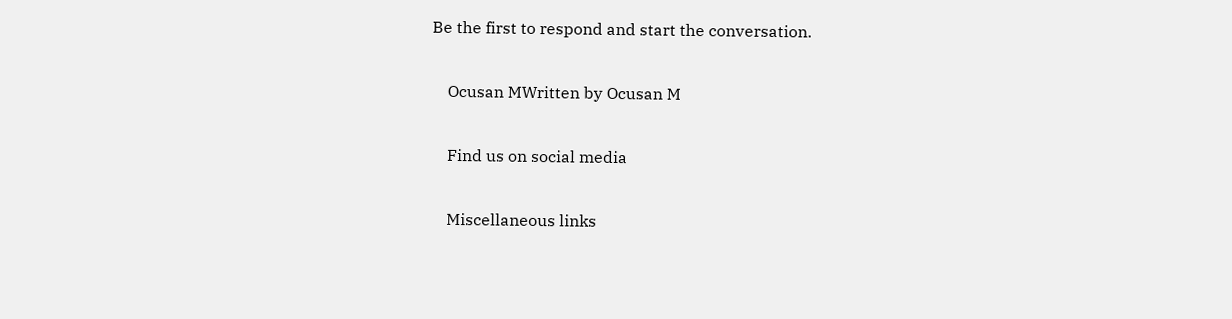Be the first to respond and start the conversation.

    Ocusan MWritten by Ocusan M

    Find us on social media

    Miscellaneous links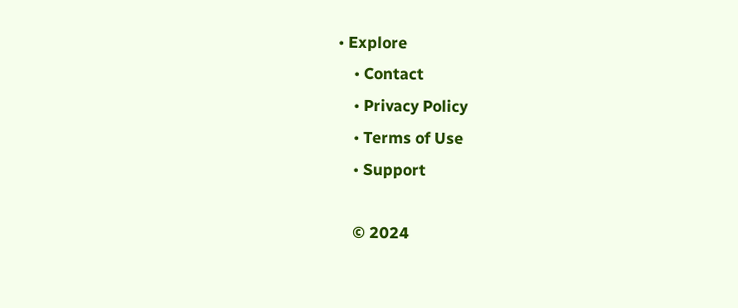• Explore
    • Contact
    • Privacy Policy
    • Terms of Use
    • Support

    © 2024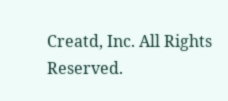Creatd, Inc. All Rights Reserved.